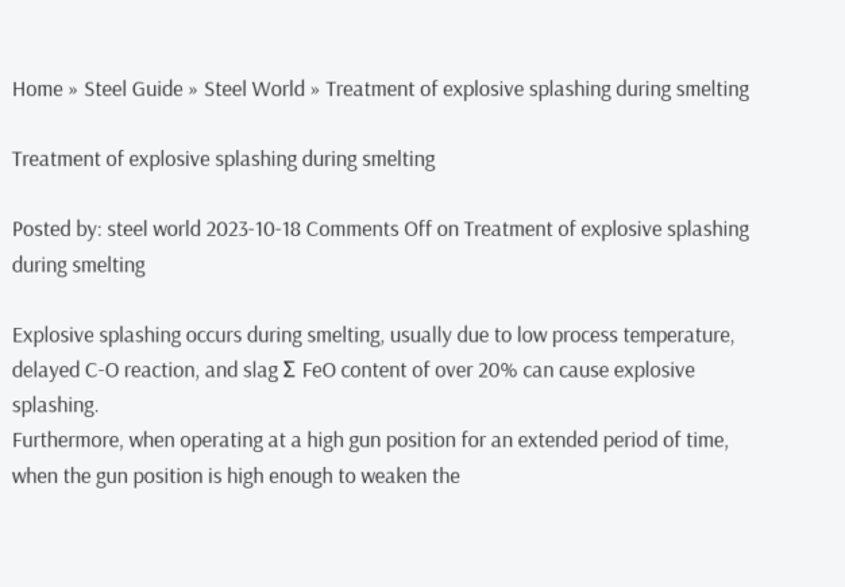Home » Steel Guide » Steel World » Treatment of explosive splashing during smelting

Treatment of explosive splashing during smelting

Posted by: steel world 2023-10-18 Comments Off on Treatment of explosive splashing during smelting

Explosive splashing occurs during smelting, usually due to low process temperature, delayed C-O reaction, and slag Σ FeO content of over 20% can cause explosive splashing.
Furthermore, when operating at a high gun position for an extended period of time, when the gun position is high enough to weaken the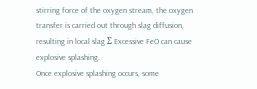stirring force of the oxygen stream, the oxygen transfer is carried out through slag diffusion, resulting in local slag Σ Excessive FeO can cause explosive splashing.
Once explosive splashing occurs, some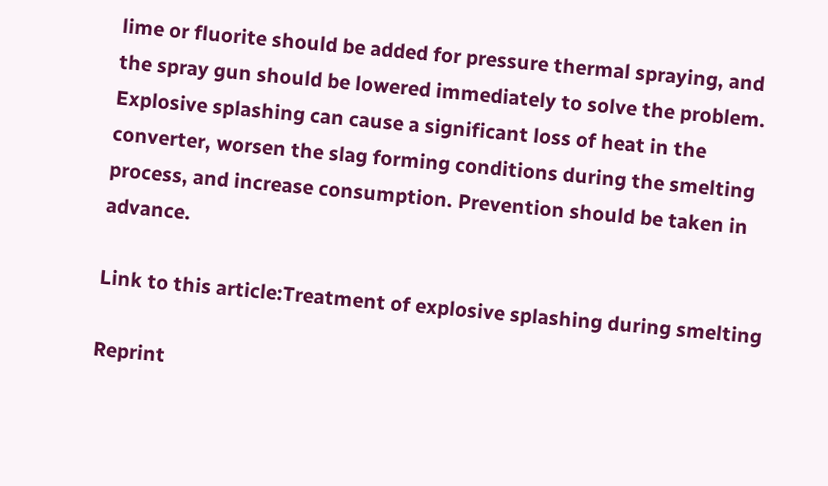lime or fluorite should be added for pressure thermal spraying, and the spray gun should be lowered immediately to solve the problem. Explosive splashing can cause a significant loss of heat in the converter, worsen the slag forming conditions during the smelting process, and increase consumption. Prevention should be taken in advance.

Link to this article:Treatment of explosive splashing during smelting

Reprint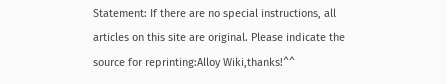Statement: If there are no special instructions, all articles on this site are original. Please indicate the source for reprinting:Alloy Wiki,thanks!^^